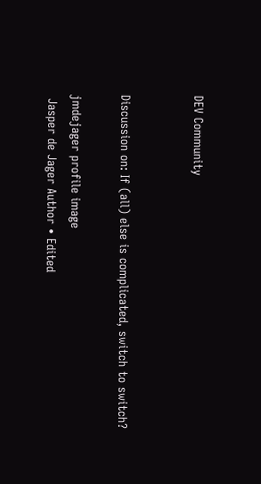DEV Community


Discussion on: If (all) else is complicated, switch to switch?

jmdejager profile image
 Jasper de Jager Author • Edited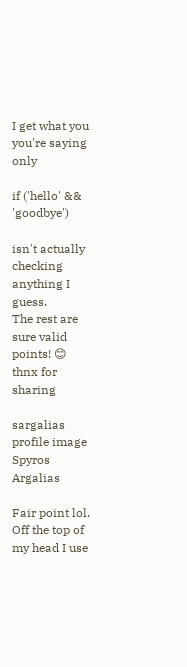I get what you you're saying only

if ('hello' && 'goodbye')

isn't actually checking anything I guess.
The rest are sure valid points! 😊 thnx for sharing

sargalias profile image
Spyros Argalias

Fair point lol. Off the top of my head I use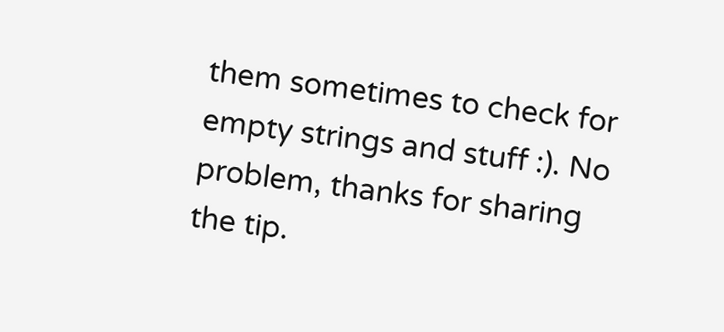them sometimes to check for empty strings and stuff :). No problem, thanks for sharing the tip.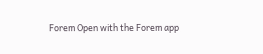Forem Open with the Forem app